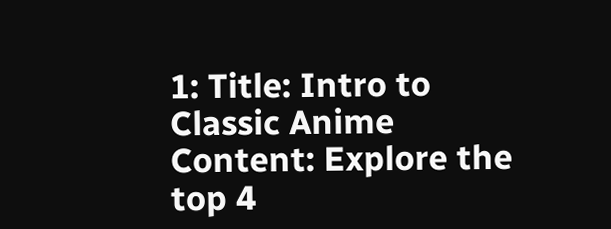1: Title: Intro to Classic Anime Content: Explore the top 4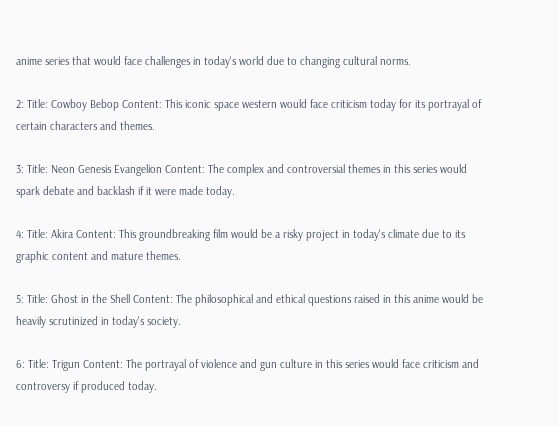anime series that would face challenges in today's world due to changing cultural norms.

2: Title: Cowboy Bebop Content: This iconic space western would face criticism today for its portrayal of certain characters and themes.

3: Title: Neon Genesis Evangelion Content: The complex and controversial themes in this series would spark debate and backlash if it were made today.

4: Title: Akira Content: This groundbreaking film would be a risky project in today's climate due to its graphic content and mature themes.

5: Title: Ghost in the Shell Content: The philosophical and ethical questions raised in this anime would be heavily scrutinized in today's society.

6: Title: Trigun Content: The portrayal of violence and gun culture in this series would face criticism and controversy if produced today.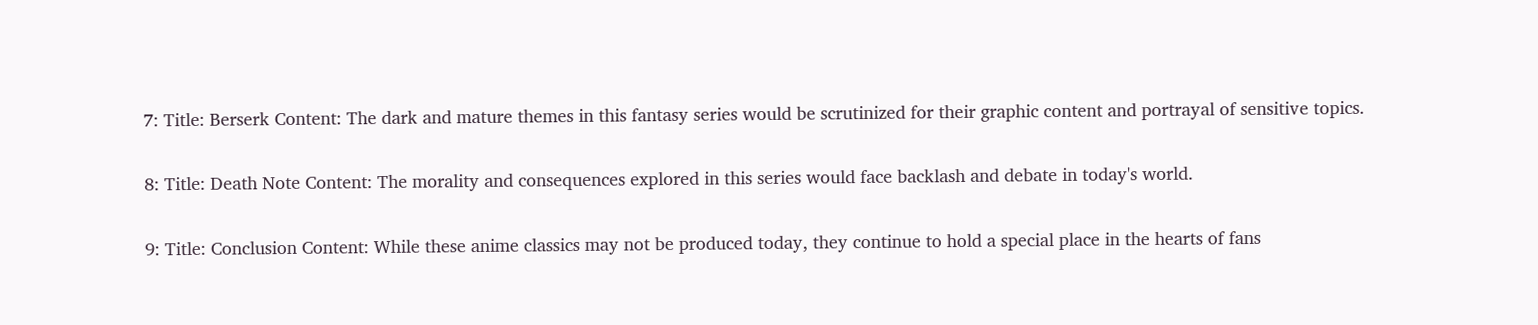7: Title: Berserk Content: The dark and mature themes in this fantasy series would be scrutinized for their graphic content and portrayal of sensitive topics.

8: Title: Death Note Content: The morality and consequences explored in this series would face backlash and debate in today's world.

9: Title: Conclusion Content: While these anime classics may not be produced today, they continue to hold a special place in the hearts of fans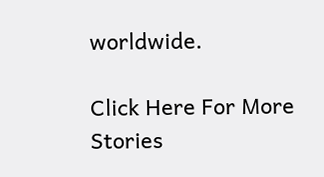worldwide.

Click Here For More Stories